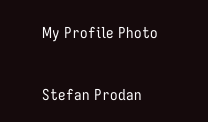My Profile Photo

Stefan Prodan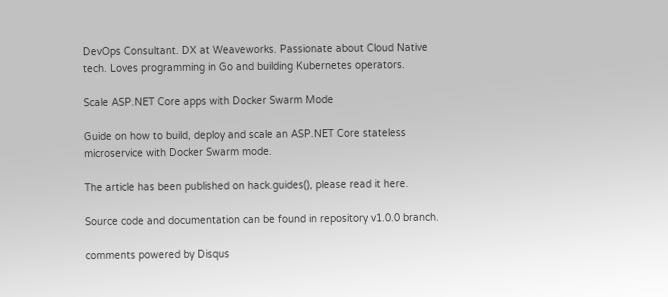DevOps Consultant. DX at Weaveworks. Passionate about Cloud Native tech. Loves programming in Go and building Kubernetes operators.

Scale ASP.NET Core apps with Docker Swarm Mode

Guide on how to build, deploy and scale an ASP.NET Core stateless microservice with Docker Swarm mode.

The article has been published on hack.guides(), please read it here.

Source code and documentation can be found in repository v1.0.0 branch.

comments powered by Disqus